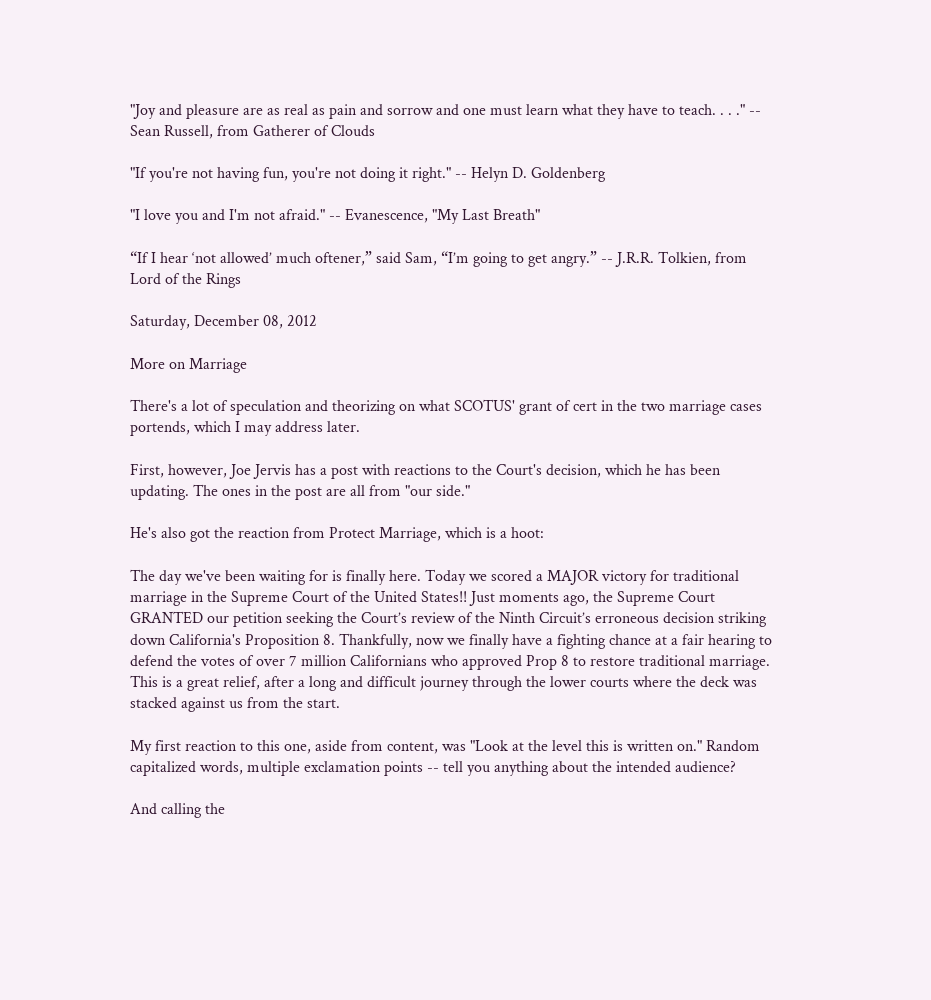"Joy and pleasure are as real as pain and sorrow and one must learn what they have to teach. . . ." -- Sean Russell, from Gatherer of Clouds

"If you're not having fun, you're not doing it right." -- Helyn D. Goldenberg

"I love you and I'm not afraid." -- Evanescence, "My Last Breath"

“If I hear ‘not allowed’ much oftener,” said Sam, “I’m going to get angry.” -- J.R.R. Tolkien, from Lord of the Rings

Saturday, December 08, 2012

More on Marriage

There's a lot of speculation and theorizing on what SCOTUS' grant of cert in the two marriage cases portends, which I may address later.

First, however, Joe Jervis has a post with reactions to the Court's decision, which he has been updating. The ones in the post are all from "our side."

He's also got the reaction from Protect Marriage, which is a hoot:

The day we've been waiting for is finally here. Today we scored a MAJOR victory for traditional marriage in the Supreme Court of the United States!! Just moments ago, the Supreme Court GRANTED our petition seeking the Court’s review of the Ninth Circuit’s erroneous decision striking down California's Proposition 8. Thankfully, now we finally have a fighting chance at a fair hearing to defend the votes of over 7 million Californians who approved Prop 8 to restore traditional marriage. This is a great relief, after a long and difficult journey through the lower courts where the deck was stacked against us from the start.

My first reaction to this one, aside from content, was "Look at the level this is written on." Random capitalized words, multiple exclamation points -- tell you anything about the intended audience?

And calling the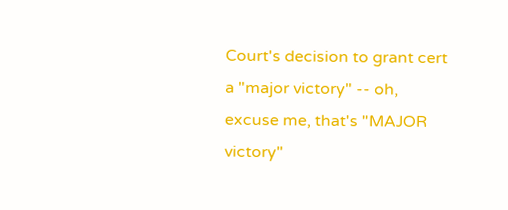Court's decision to grant cert a "major victory" -- oh, excuse me, that's "MAJOR victory"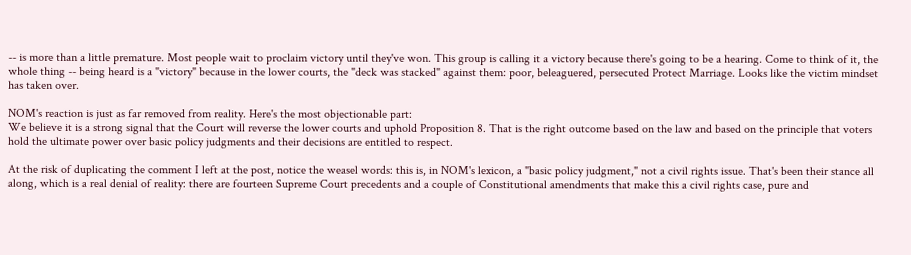-- is more than a little premature. Most people wait to proclaim victory until they've won. This group is calling it a victory because there's going to be a hearing. Come to think of it, the whole thing -- being heard is a "victory" because in the lower courts, the "deck was stacked" against them: poor, beleaguered, persecuted Protect Marriage. Looks like the victim mindset has taken over.

NOM's reaction is just as far removed from reality. Here's the most objectionable part:
We believe it is a strong signal that the Court will reverse the lower courts and uphold Proposition 8. That is the right outcome based on the law and based on the principle that voters hold the ultimate power over basic policy judgments and their decisions are entitled to respect.

At the risk of duplicating the comment I left at the post, notice the weasel words: this is, in NOM's lexicon, a "basic policy judgment," not a civil rights issue. That's been their stance all along, which is a real denial of reality: there are fourteen Supreme Court precedents and a couple of Constitutional amendments that make this a civil rights case, pure and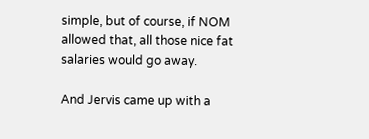simple, but of course, if NOM allowed that, all those nice fat salaries would go away.

And Jervis came up with a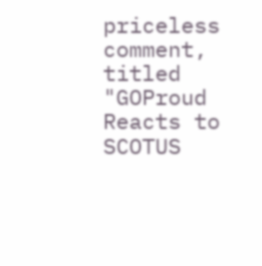priceless comment, titled "GOProud Reacts to SCOTUS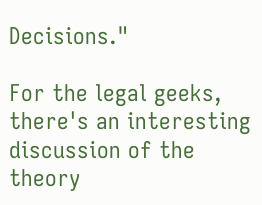Decisions."

For the legal geeks, there's an interesting discussion of the theory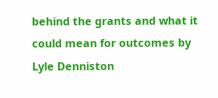behind the grants and what it could mean for outcomes by Lyle Denniston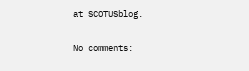at SCOTUSblog.

No comments: